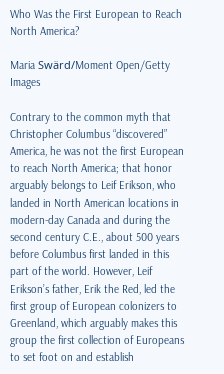Who Was the First European to Reach North America?

Maria Swärd/Moment Open/Getty Images

Contrary to the common myth that Christopher Columbus “discovered” America, he was not the first European to reach North America; that honor arguably belongs to Leif Erikson, who landed in North American locations in modern-day Canada and during the second century C.E., about 500 years before Columbus first landed in this part of the world. However, Leif Erikson’s father, Erik the Red, led the first group of European colonizers to Greenland, which arguably makes this group the first collection of Europeans to set foot on and establish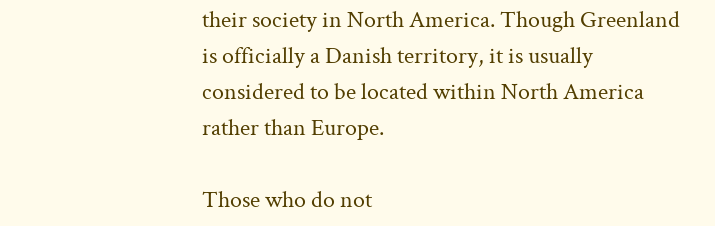their society in North America. Though Greenland is officially a Danish territory, it is usually considered to be located within North America rather than Europe.

Those who do not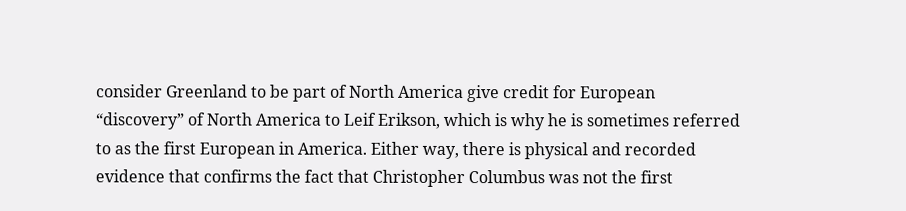consider Greenland to be part of North America give credit for European “discovery” of North America to Leif Erikson, which is why he is sometimes referred to as the first European in America. Either way, there is physical and recorded evidence that confirms the fact that Christopher Columbus was not the first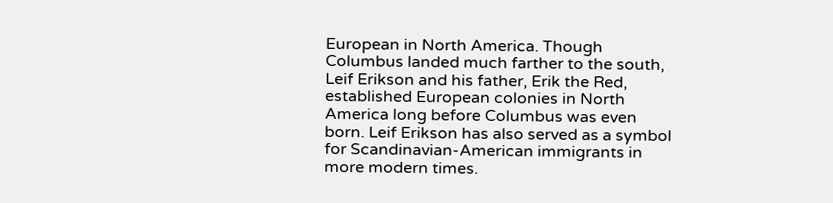European in North America. Though Columbus landed much farther to the south, Leif Erikson and his father, Erik the Red, established European colonies in North America long before Columbus was even born. Leif Erikson has also served as a symbol for Scandinavian-American immigrants in more modern times.